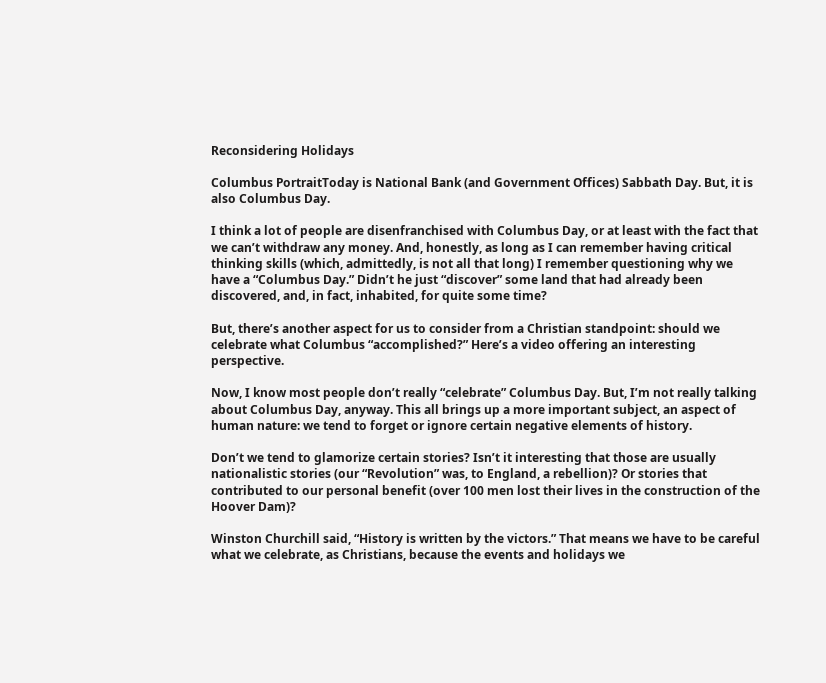Reconsidering Holidays

Columbus PortraitToday is National Bank (and Government Offices) Sabbath Day. But, it is also Columbus Day.

I think a lot of people are disenfranchised with Columbus Day, or at least with the fact that we can’t withdraw any money. And, honestly, as long as I can remember having critical thinking skills (which, admittedly, is not all that long) I remember questioning why we have a “Columbus Day.” Didn’t he just “discover” some land that had already been discovered, and, in fact, inhabited, for quite some time?

But, there’s another aspect for us to consider from a Christian standpoint: should we celebrate what Columbus “accomplished?” Here’s a video offering an interesting perspective.

Now, I know most people don’t really “celebrate” Columbus Day. But, I’m not really talking about Columbus Day, anyway. This all brings up a more important subject, an aspect of human nature: we tend to forget or ignore certain negative elements of history.

Don’t we tend to glamorize certain stories? Isn’t it interesting that those are usually nationalistic stories (our “Revolution” was, to England, a rebellion)? Or stories that contributed to our personal benefit (over 100 men lost their lives in the construction of the Hoover Dam)?

Winston Churchill said, “History is written by the victors.” That means we have to be careful what we celebrate, as Christians, because the events and holidays we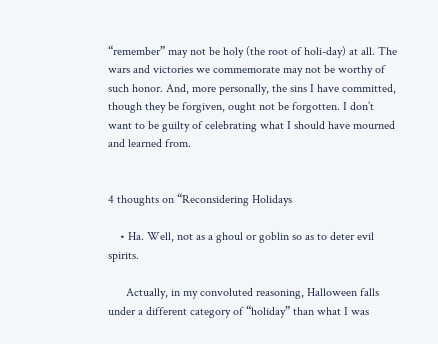“remember” may not be holy (the root of holi-day) at all. The wars and victories we commemorate may not be worthy of such honor. And, more personally, the sins I have committed, though they be forgiven, ought not be forgotten. I don’t want to be guilty of celebrating what I should have mourned and learned from.


4 thoughts on “Reconsidering Holidays

    • Ha. Well, not as a ghoul or goblin so as to deter evil spirits.

      Actually, in my convoluted reasoning, Halloween falls under a different category of “holiday” than what I was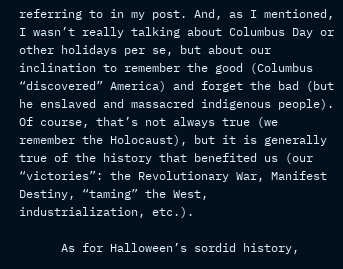referring to in my post. And, as I mentioned, I wasn’t really talking about Columbus Day or other holidays per se, but about our inclination to remember the good (Columbus “discovered” America) and forget the bad (but he enslaved and massacred indigenous people). Of course, that’s not always true (we remember the Holocaust), but it is generally true of the history that benefited us (our “victories”: the Revolutionary War, Manifest Destiny, “taming” the West, industrialization, etc.).

      As for Halloween’s sordid history,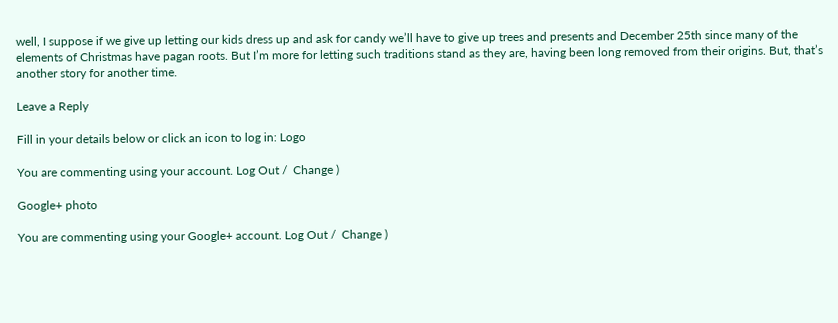well, I suppose if we give up letting our kids dress up and ask for candy we’ll have to give up trees and presents and December 25th since many of the elements of Christmas have pagan roots. But I’m more for letting such traditions stand as they are, having been long removed from their origins. But, that’s another story for another time.

Leave a Reply

Fill in your details below or click an icon to log in: Logo

You are commenting using your account. Log Out /  Change )

Google+ photo

You are commenting using your Google+ account. Log Out /  Change )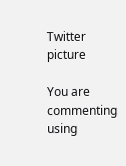Twitter picture

You are commenting using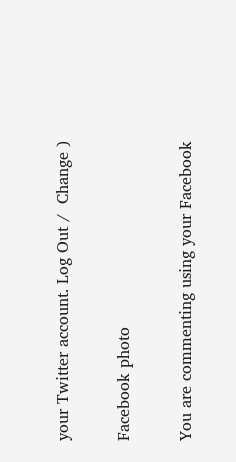your Twitter account. Log Out /  Change )

Facebook photo

You are commenting using your Facebook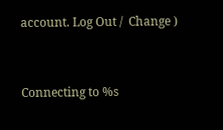account. Log Out /  Change )


Connecting to %s